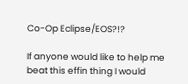Co-Op Eclipse/EOS?!?

If anyone would like to help me beat this effin thing I would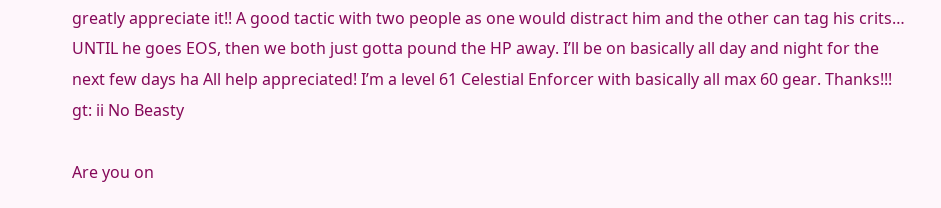greatly appreciate it!! A good tactic with two people as one would distract him and the other can tag his crits… UNTIL he goes EOS, then we both just gotta pound the HP away. I’ll be on basically all day and night for the next few days ha All help appreciated! I’m a level 61 Celestial Enforcer with basically all max 60 gear. Thanks!!! gt: ii No Beasty

Are you on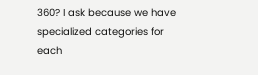360? I ask because we have specialized categories for each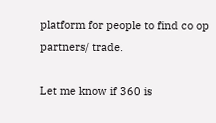platform for people to find co op partners/ trade.

Let me know if 360 is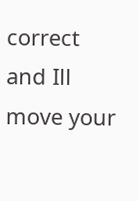correct and Ill move your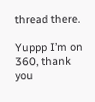thread there.

Yuppp I’m on 360, thank you